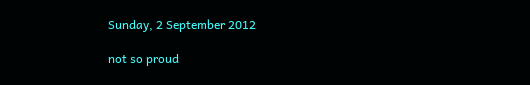Sunday, 2 September 2012

not so proud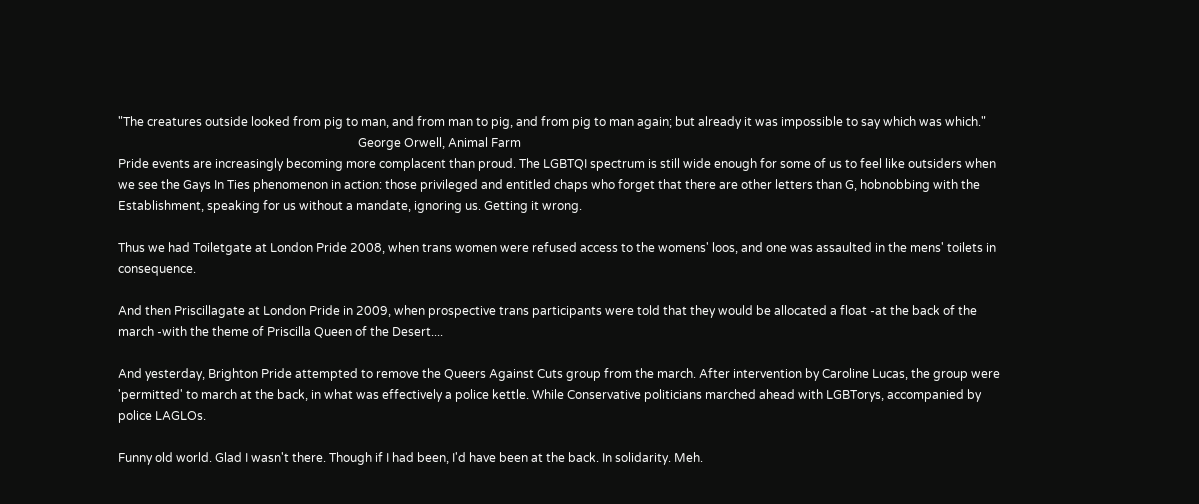"The creatures outside looked from pig to man, and from man to pig, and from pig to man again; but already it was impossible to say which was which."
                                                                                George Orwell, Animal Farm
Pride events are increasingly becoming more complacent than proud. The LGBTQI spectrum is still wide enough for some of us to feel like outsiders when we see the Gays In Ties phenomenon in action: those privileged and entitled chaps who forget that there are other letters than G, hobnobbing with the Establishment, speaking for us without a mandate, ignoring us. Getting it wrong.

Thus we had Toiletgate at London Pride 2008, when trans women were refused access to the womens' loos, and one was assaulted in the mens' toilets in consequence.

And then Priscillagate at London Pride in 2009, when prospective trans participants were told that they would be allocated a float -at the back of the march -with the theme of Priscilla Queen of the Desert....

And yesterday, Brighton Pride attempted to remove the Queers Against Cuts group from the march. After intervention by Caroline Lucas, the group were 'permitted' to march at the back, in what was effectively a police kettle. While Conservative politicians marched ahead with LGBTorys, accompanied by police LAGLOs.

Funny old world. Glad I wasn't there. Though if I had been, I'd have been at the back. In solidarity. Meh.